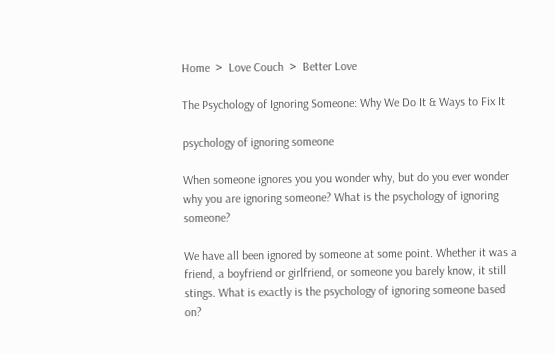Home  >  Love Couch  >  Better Love

The Psychology of Ignoring Someone: Why We Do It & Ways to Fix It

psychology of ignoring someone

When someone ignores you you wonder why, but do you ever wonder why you are ignoring someone? What is the psychology of ignoring someone?

We have all been ignored by someone at some point. Whether it was a friend, a boyfriend or girlfriend, or someone you barely know, it still stings. What is exactly is the psychology of ignoring someone based on?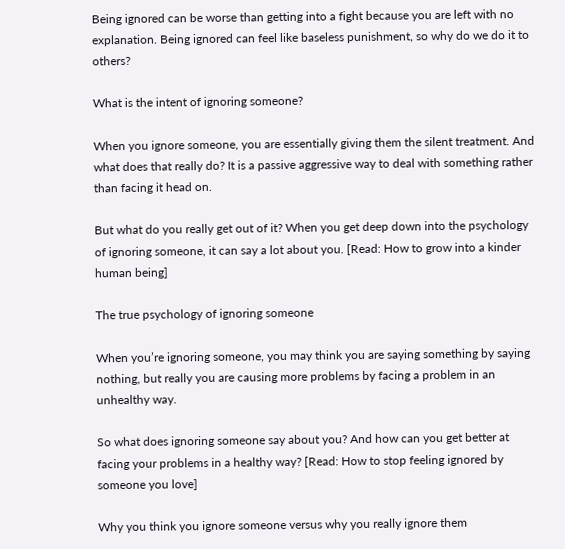Being ignored can be worse than getting into a fight because you are left with no explanation. Being ignored can feel like baseless punishment, so why do we do it to others?

What is the intent of ignoring someone?

When you ignore someone, you are essentially giving them the silent treatment. And what does that really do? It is a passive aggressive way to deal with something rather than facing it head on.

But what do you really get out of it? When you get deep down into the psychology of ignoring someone, it can say a lot about you. [Read: How to grow into a kinder human being]

The true psychology of ignoring someone

When you’re ignoring someone, you may think you are saying something by saying nothing, but really you are causing more problems by facing a problem in an unhealthy way.

So what does ignoring someone say about you? And how can you get better at facing your problems in a healthy way? [Read: How to stop feeling ignored by someone you love]

Why you think you ignore someone versus why you really ignore them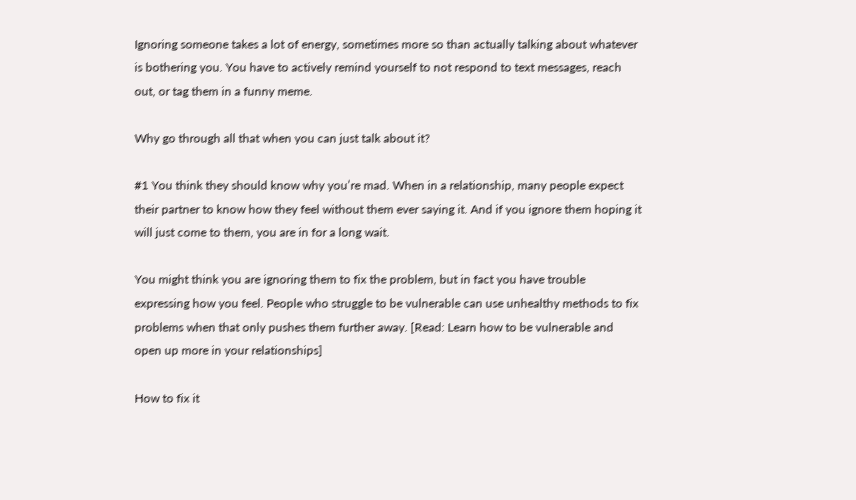Ignoring someone takes a lot of energy, sometimes more so than actually talking about whatever is bothering you. You have to actively remind yourself to not respond to text messages, reach out, or tag them in a funny meme.

Why go through all that when you can just talk about it?

#1 You think they should know why you’re mad. When in a relationship, many people expect their partner to know how they feel without them ever saying it. And if you ignore them hoping it will just come to them, you are in for a long wait.

You might think you are ignoring them to fix the problem, but in fact you have trouble expressing how you feel. People who struggle to be vulnerable can use unhealthy methods to fix problems when that only pushes them further away. [Read: Learn how to be vulnerable and open up more in your relationships]

How to fix it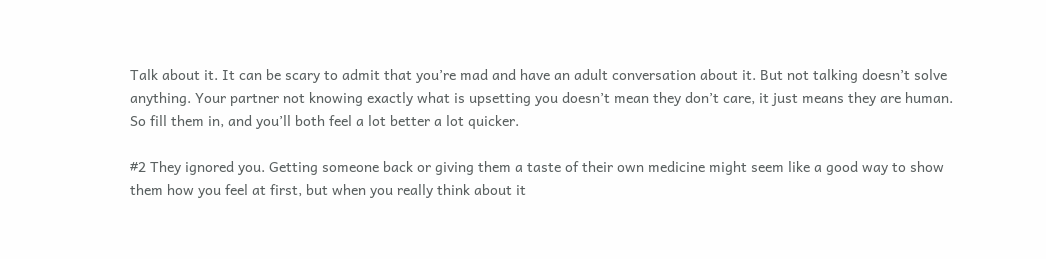Talk about it. It can be scary to admit that you’re mad and have an adult conversation about it. But not talking doesn’t solve anything. Your partner not knowing exactly what is upsetting you doesn’t mean they don’t care, it just means they are human. So fill them in, and you’ll both feel a lot better a lot quicker.

#2 They ignored you. Getting someone back or giving them a taste of their own medicine might seem like a good way to show them how you feel at first, but when you really think about it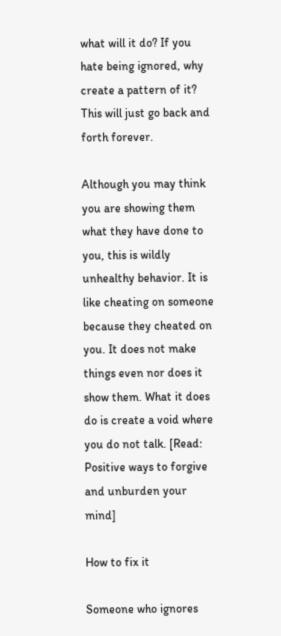what will it do? If you hate being ignored, why create a pattern of it? This will just go back and forth forever.

Although you may think you are showing them what they have done to you, this is wildly unhealthy behavior. It is like cheating on someone because they cheated on you. It does not make things even nor does it show them. What it does do is create a void where you do not talk. [Read: Positive ways to forgive and unburden your mind]

How to fix it

Someone who ignores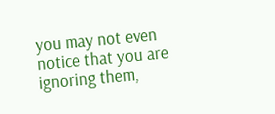you may not even notice that you are ignoring them,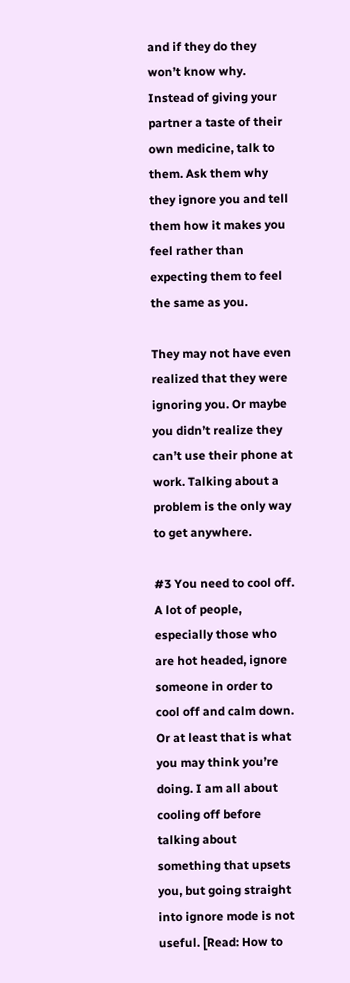and if they do they won’t know why. Instead of giving your partner a taste of their own medicine, talk to them. Ask them why they ignore you and tell them how it makes you feel rather than expecting them to feel the same as you.

They may not have even realized that they were ignoring you. Or maybe you didn’t realize they can’t use their phone at work. Talking about a problem is the only way to get anywhere.

#3 You need to cool off. A lot of people, especially those who are hot headed, ignore someone in order to cool off and calm down. Or at least that is what you may think you’re doing. I am all about cooling off before talking about something that upsets you, but going straight into ignore mode is not useful. [Read: How to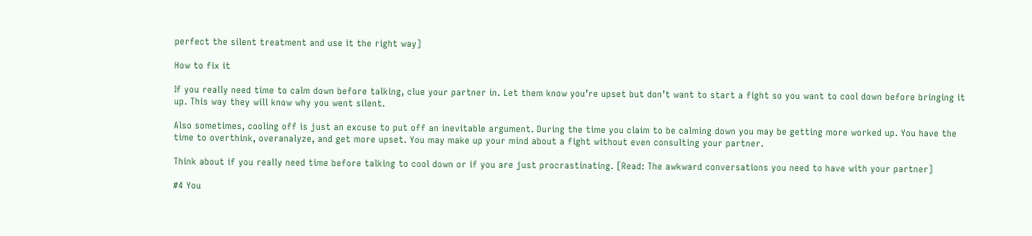perfect the silent treatment and use it the right way]

How to fix it

If you really need time to calm down before talking, clue your partner in. Let them know you’re upset but don’t want to start a fight so you want to cool down before bringing it up. This way they will know why you went silent.

Also sometimes, cooling off is just an excuse to put off an inevitable argument. During the time you claim to be calming down you may be getting more worked up. You have the time to overthink, overanalyze, and get more upset. You may make up your mind about a fight without even consulting your partner.

Think about if you really need time before talking to cool down or if you are just procrastinating. [Read: The awkward conversations you need to have with your partner]

#4 You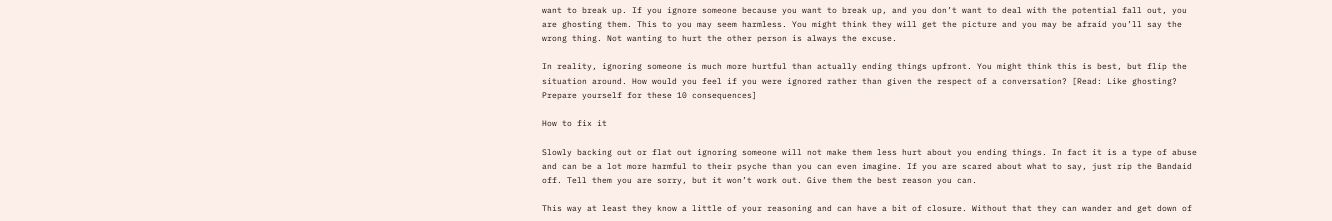want to break up. If you ignore someone because you want to break up, and you don’t want to deal with the potential fall out, you are ghosting them. This to you may seem harmless. You might think they will get the picture and you may be afraid you’ll say the wrong thing. Not wanting to hurt the other person is always the excuse.

In reality, ignoring someone is much more hurtful than actually ending things upfront. You might think this is best, but flip the situation around. How would you feel if you were ignored rather than given the respect of a conversation? [Read: Like ghosting? Prepare yourself for these 10 consequences]

How to fix it

Slowly backing out or flat out ignoring someone will not make them less hurt about you ending things. In fact it is a type of abuse and can be a lot more harmful to their psyche than you can even imagine. If you are scared about what to say, just rip the Bandaid off. Tell them you are sorry, but it won’t work out. Give them the best reason you can.

This way at least they know a little of your reasoning and can have a bit of closure. Without that they can wander and get down of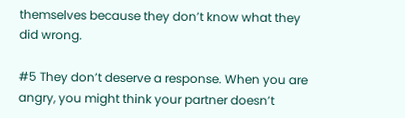themselves because they don’t know what they did wrong.

#5 They don’t deserve a response. When you are angry, you might think your partner doesn’t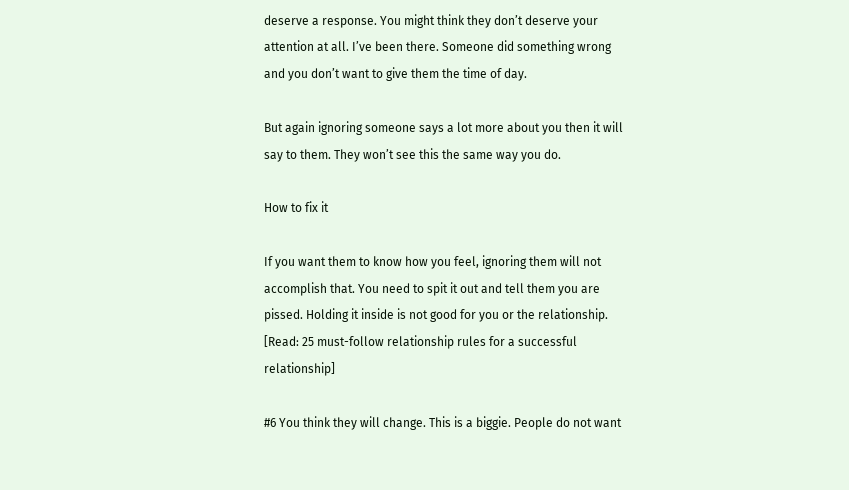deserve a response. You might think they don’t deserve your attention at all. I’ve been there. Someone did something wrong and you don’t want to give them the time of day.

But again ignoring someone says a lot more about you then it will say to them. They won’t see this the same way you do.

How to fix it

If you want them to know how you feel, ignoring them will not accomplish that. You need to spit it out and tell them you are pissed. Holding it inside is not good for you or the relationship. [Read: 25 must-follow relationship rules for a successful relationship]

#6 You think they will change. This is a biggie. People do not want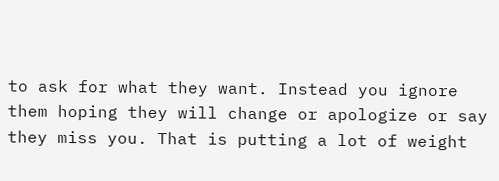to ask for what they want. Instead you ignore them hoping they will change or apologize or say they miss you. That is putting a lot of weight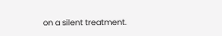on a silent treatment.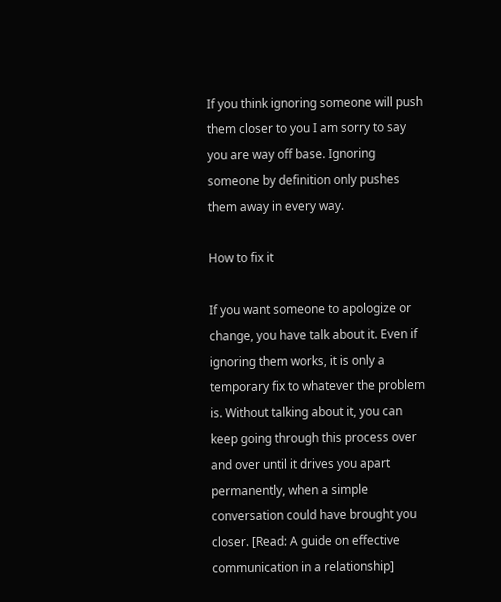If you think ignoring someone will push them closer to you I am sorry to say you are way off base. Ignoring someone by definition only pushes them away in every way.

How to fix it

If you want someone to apologize or change, you have talk about it. Even if ignoring them works, it is only a temporary fix to whatever the problem is. Without talking about it, you can keep going through this process over and over until it drives you apart permanently, when a simple conversation could have brought you closer. [Read: A guide on effective communication in a relationship]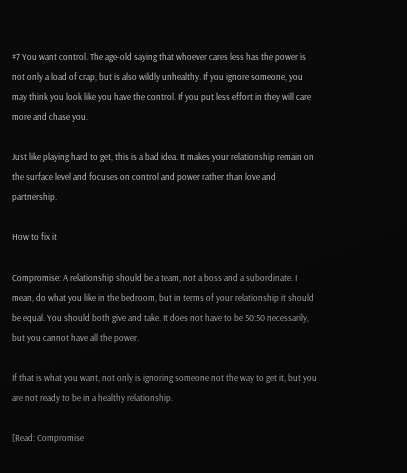#7 You want control. The age-old saying that whoever cares less has the power is not only a load of crap, but is also wildly unhealthy. If you ignore someone, you may think you look like you have the control. If you put less effort in they will care more and chase you.

Just like playing hard to get, this is a bad idea. It makes your relationship remain on the surface level and focuses on control and power rather than love and partnership.

How to fix it

Compromise: A relationship should be a team, not a boss and a subordinate. I mean, do what you like in the bedroom, but in terms of your relationship it should be equal. You should both give and take. It does not have to be 50:50 necessarily, but you cannot have all the power.

If that is what you want, not only is ignoring someone not the way to get it, but you are not ready to be in a healthy relationship.

[Read: Compromise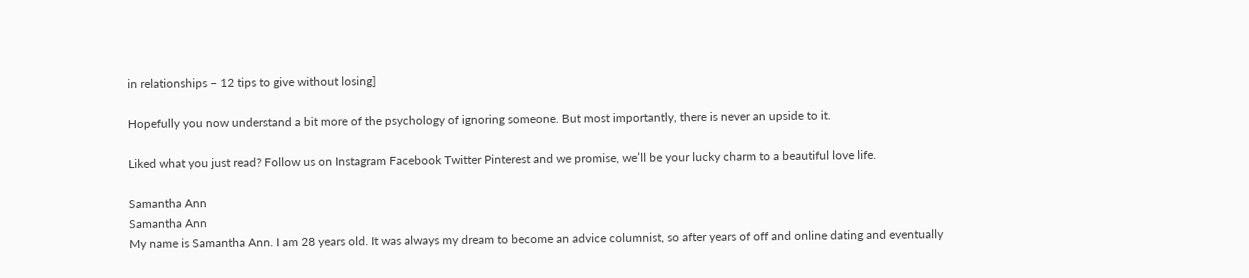in relationships – 12 tips to give without losing]

Hopefully you now understand a bit more of the psychology of ignoring someone. But most importantly, there is never an upside to it.

Liked what you just read? Follow us on Instagram Facebook Twitter Pinterest and we promise, we’ll be your lucky charm to a beautiful love life.

Samantha Ann
Samantha Ann
My name is Samantha Ann. I am 28 years old. It was always my dream to become an advice columnist, so after years of off and online dating and eventually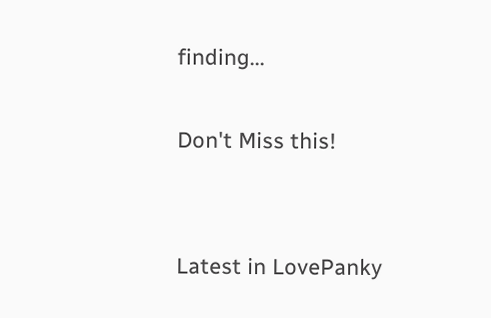finding...

Don't Miss this!


Latest in LovePanky